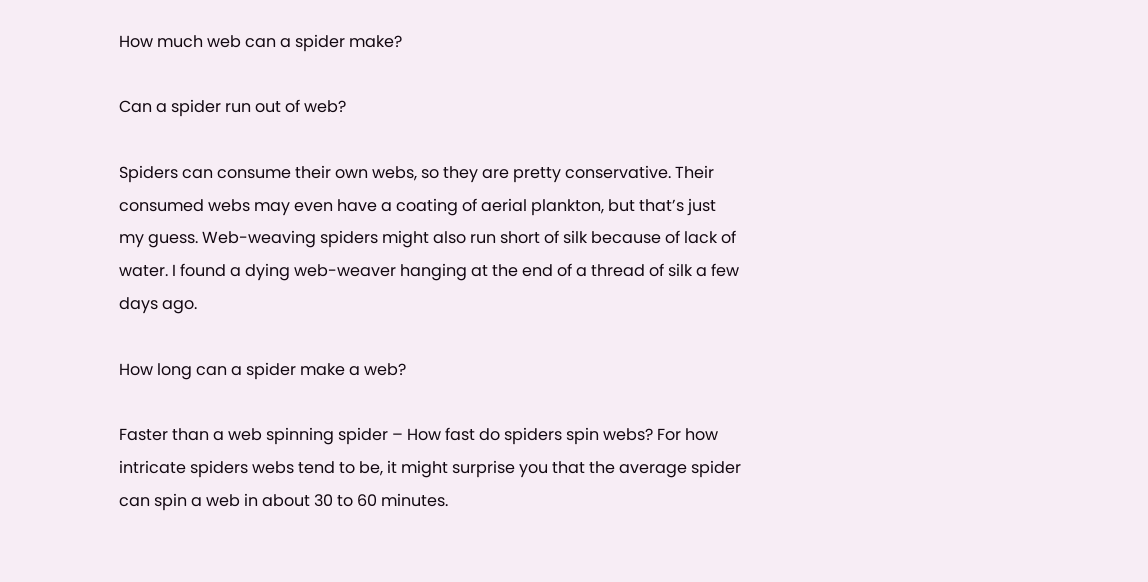How much web can a spider make?

Can a spider run out of web?

Spiders can consume their own webs, so they are pretty conservative. Their consumed webs may even have a coating of aerial plankton, but that’s just my guess. Web-weaving spiders might also run short of silk because of lack of water. I found a dying web-weaver hanging at the end of a thread of silk a few days ago.

How long can a spider make a web?

Faster than a web spinning spider – How fast do spiders spin webs? For how intricate spiders webs tend to be, it might surprise you that the average spider can spin a web in about 30 to 60 minutes.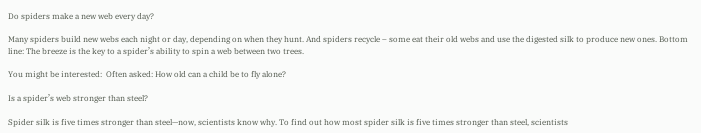Do spiders make a new web every day?

Many spiders build new webs each night or day, depending on when they hunt. And spiders recycle – some eat their old webs and use the digested silk to produce new ones. Bottom line: The breeze is the key to a spider’s ability to spin a web between two trees.

You might be interested:  Often asked: How old can a child be to fly alone?

Is a spider’s web stronger than steel?

Spider silk is five times stronger than steel—now, scientists know why. To find out how most spider silk is five times stronger than steel, scientists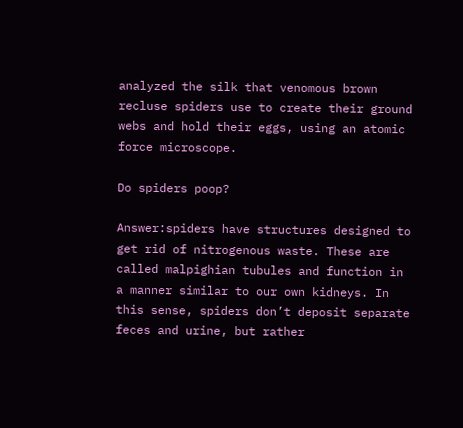analyzed the silk that venomous brown recluse spiders use to create their ground webs and hold their eggs, using an atomic force microscope.

Do spiders poop?

Answer:spiders have structures designed to get rid of nitrogenous waste. These are called malpighian tubules and function in a manner similar to our own kidneys. In this sense, spiders don’t deposit separate feces and urine, but rather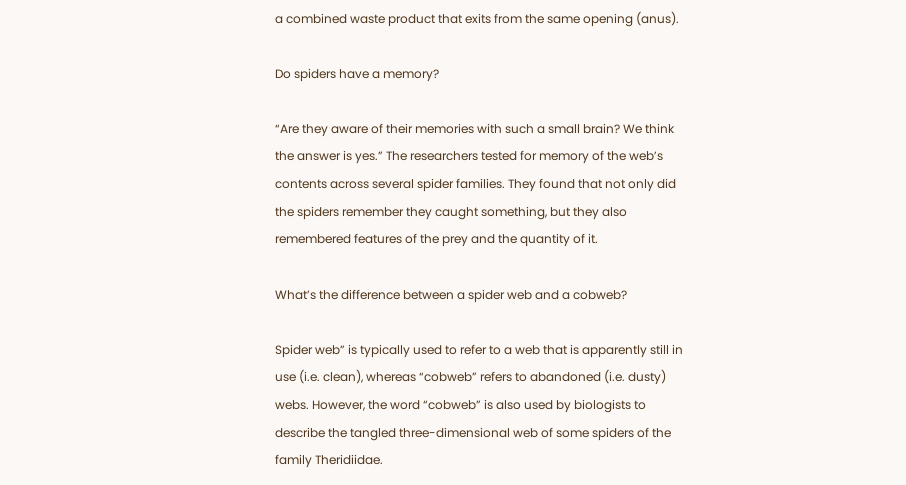a combined waste product that exits from the same opening (anus).

Do spiders have a memory?

“Are they aware of their memories with such a small brain? We think the answer is yes.” The researchers tested for memory of the web’s contents across several spider families. They found that not only did the spiders remember they caught something, but they also remembered features of the prey and the quantity of it.

What’s the difference between a spider web and a cobweb?

Spider web” is typically used to refer to a web that is apparently still in use (i.e. clean), whereas “cobweb” refers to abandoned (i.e. dusty) webs. However, the word “cobweb” is also used by biologists to describe the tangled three-dimensional web of some spiders of the family Theridiidae.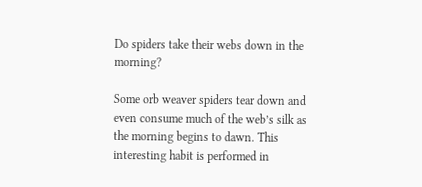Do spiders take their webs down in the morning?

Some orb weaver spiders tear down and even consume much of the web’s silk as the morning begins to dawn. This interesting habit is performed in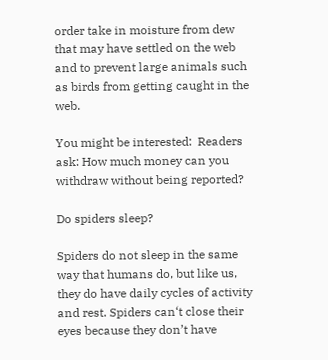order take in moisture from dew that may have settled on the web and to prevent large animals such as birds from getting caught in the web.

You might be interested:  Readers ask: How much money can you withdraw without being reported?

Do spiders sleep?

Spiders do not sleep in the same way that humans do, but like us, they do have daily cycles of activity and rest. Spiders can‘t close their eyes because they don’t have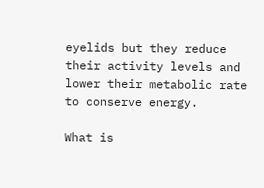eyelids but they reduce their activity levels and lower their metabolic rate to conserve energy.

What is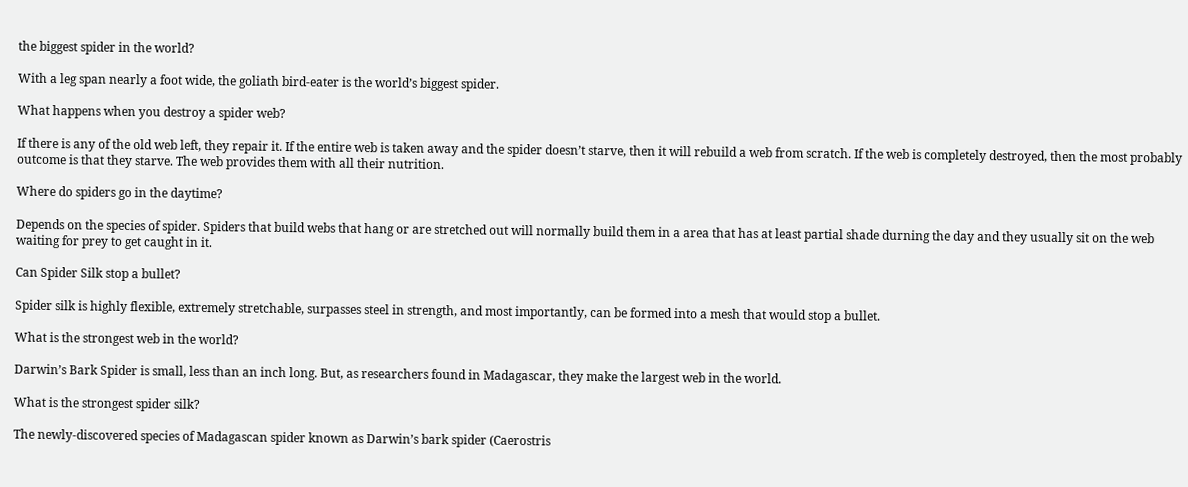the biggest spider in the world?

With a leg span nearly a foot wide, the goliath bird-eater is the world’s biggest spider.

What happens when you destroy a spider web?

If there is any of the old web left, they repair it. If the entire web is taken away and the spider doesn’t starve, then it will rebuild a web from scratch. If the web is completely destroyed, then the most probably outcome is that they starve. The web provides them with all their nutrition.

Where do spiders go in the daytime?

Depends on the species of spider. Spiders that build webs that hang or are stretched out will normally build them in a area that has at least partial shade durning the day and they usually sit on the web waiting for prey to get caught in it.

Can Spider Silk stop a bullet?

Spider silk is highly flexible, extremely stretchable, surpasses steel in strength, and most importantly, can be formed into a mesh that would stop a bullet.

What is the strongest web in the world?

Darwin’s Bark Spider is small, less than an inch long. But, as researchers found in Madagascar, they make the largest web in the world.

What is the strongest spider silk?

The newly-discovered species of Madagascan spider known as Darwin’s bark spider (Caerostris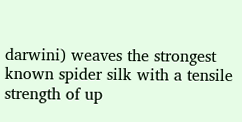darwini) weaves the strongest known spider silk with a tensile strength of up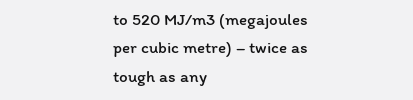to 520 MJ/m3 (megajoules per cubic metre) – twice as tough as any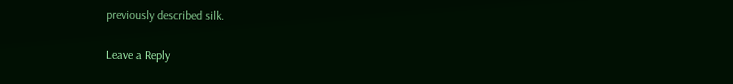previously described silk.

Leave a Reply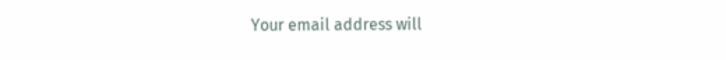Your email address will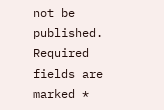not be published. Required fields are marked *